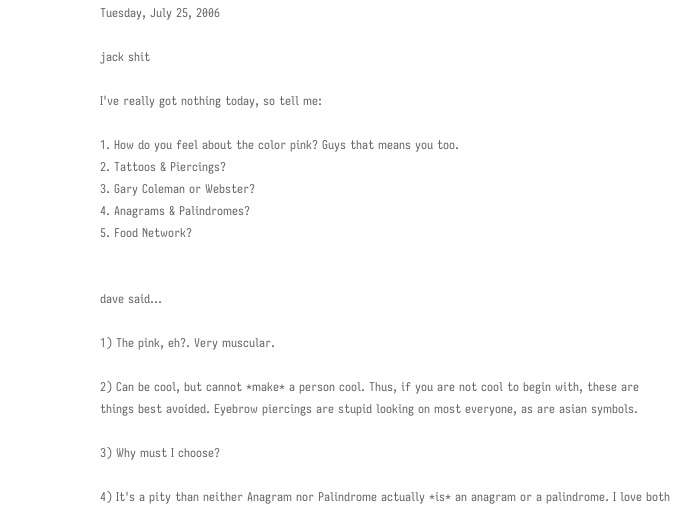Tuesday, July 25, 2006

jack shit

I've really got nothing today, so tell me:

1. How do you feel about the color pink? Guys that means you too.
2. Tattoos & Piercings?
3. Gary Coleman or Webster?
4. Anagrams & Palindromes?
5. Food Network?


dave said...

1) The pink, eh?. Very muscular.

2) Can be cool, but cannot *make* a person cool. Thus, if you are not cool to begin with, these are things best avoided. Eyebrow piercings are stupid looking on most everyone, as are asian symbols.

3) Why must I choose?

4) It's a pity than neither Anagram nor Palindrome actually *is* an anagram or a palindrome. I love both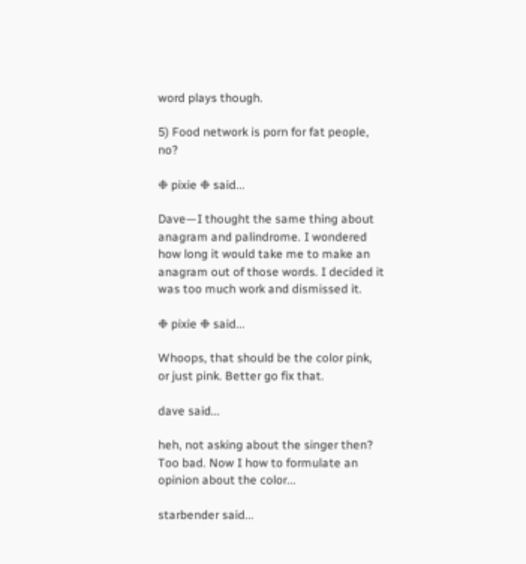word plays though.

5) Food network is porn for fat people, no?

❉ pixie ❉ said...

Dave—I thought the same thing about anagram and palindrome. I wondered how long it would take me to make an anagram out of those words. I decided it was too much work and dismissed it.

❉ pixie ❉ said...

Whoops, that should be the color pink, or just pink. Better go fix that.

dave said...

heh, not asking about the singer then? Too bad. Now I how to formulate an opinion about the color...

starbender said...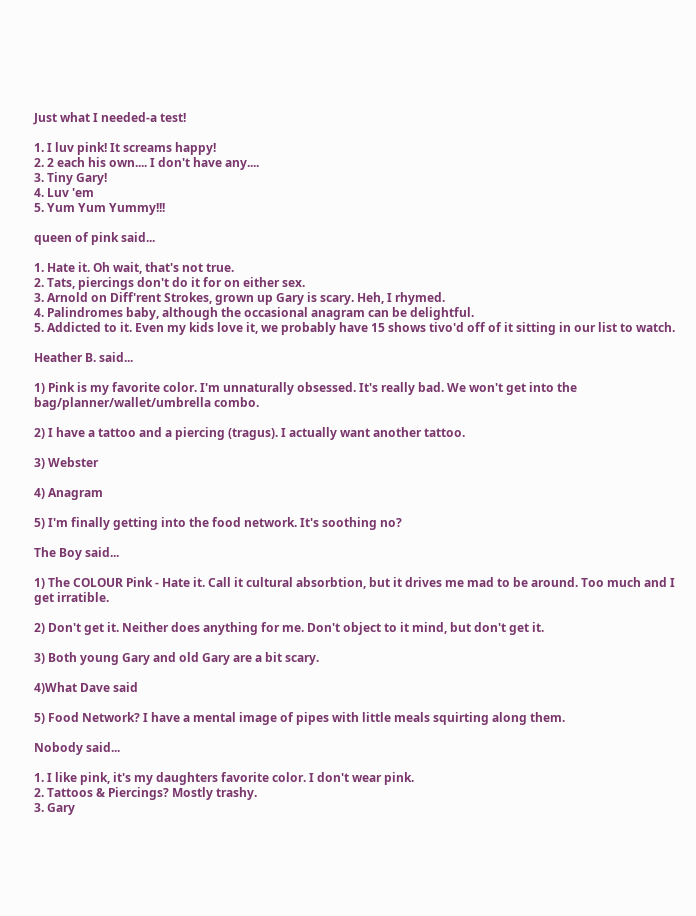Just what I needed-a test!

1. I luv pink! It screams happy!
2. 2 each his own.... I don't have any....
3. Tiny Gary!
4. Luv 'em
5. Yum Yum Yummy!!!

queen of pink said...

1. Hate it. Oh wait, that's not true.
2. Tats, piercings don't do it for on either sex.
3. Arnold on Diff'rent Strokes, grown up Gary is scary. Heh, I rhymed.
4. Palindromes baby, although the occasional anagram can be delightful.
5. Addicted to it. Even my kids love it, we probably have 15 shows tivo'd off of it sitting in our list to watch.

Heather B. said...

1) Pink is my favorite color. I'm unnaturally obsessed. It's really bad. We won't get into the bag/planner/wallet/umbrella combo.

2) I have a tattoo and a piercing (tragus). I actually want another tattoo.

3) Webster

4) Anagram

5) I'm finally getting into the food network. It's soothing no?

The Boy said...

1) The COLOUR Pink - Hate it. Call it cultural absorbtion, but it drives me mad to be around. Too much and I get irratible.

2) Don't get it. Neither does anything for me. Don't object to it mind, but don't get it.

3) Both young Gary and old Gary are a bit scary.

4)What Dave said

5) Food Network? I have a mental image of pipes with little meals squirting along them.

Nobody said...

1. I like pink, it's my daughters favorite color. I don't wear pink.
2. Tattoos & Piercings? Mostly trashy.
3. Gary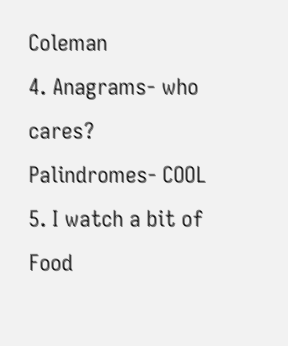Coleman
4. Anagrams- who cares? Palindromes- COOL
5. I watch a bit of Food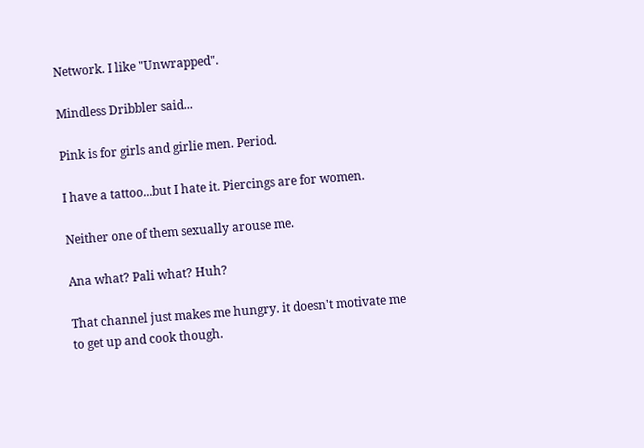Network. I like "Unwrapped".

Mindless Dribbler said...

Pink is for girls and girlie men. Period.

I have a tattoo...but I hate it. Piercings are for women.

Neither one of them sexually arouse me.

Ana what? Pali what? Huh?

That channel just makes me hungry. it doesn't motivate me to get up and cook though.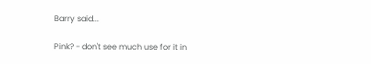Barry said...

Pink? - don't see much use for it in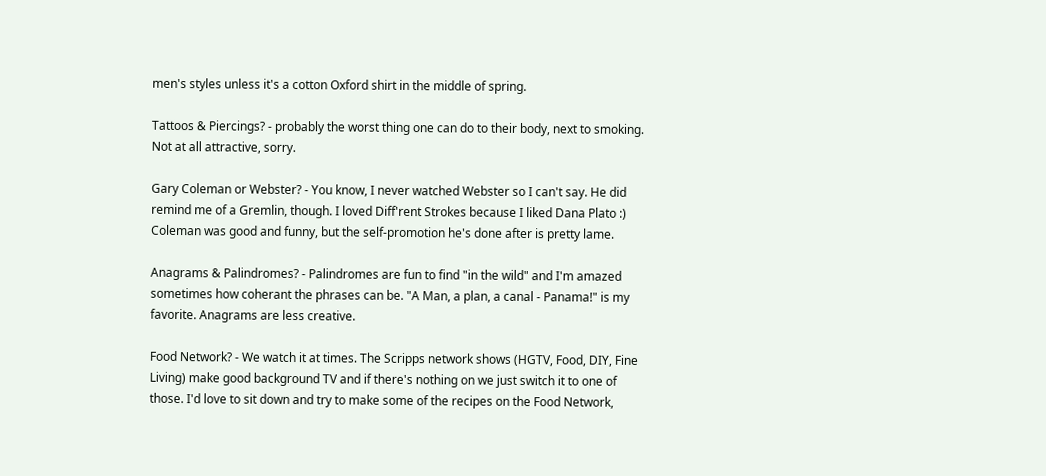men's styles unless it's a cotton Oxford shirt in the middle of spring.

Tattoos & Piercings? - probably the worst thing one can do to their body, next to smoking. Not at all attractive, sorry.

Gary Coleman or Webster? - You know, I never watched Webster so I can't say. He did remind me of a Gremlin, though. I loved Diff'rent Strokes because I liked Dana Plato :) Coleman was good and funny, but the self-promotion he's done after is pretty lame.

Anagrams & Palindromes? - Palindromes are fun to find "in the wild" and I'm amazed sometimes how coherant the phrases can be. "A Man, a plan, a canal - Panama!" is my favorite. Anagrams are less creative.

Food Network? - We watch it at times. The Scripps network shows (HGTV, Food, DIY, Fine Living) make good background TV and if there's nothing on we just switch it to one of those. I'd love to sit down and try to make some of the recipes on the Food Network,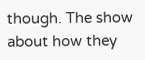though. The show about how they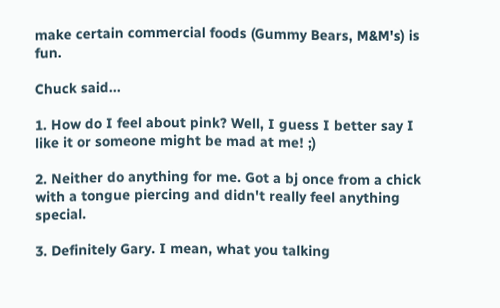make certain commercial foods (Gummy Bears, M&M's) is fun.

Chuck said...

1. How do I feel about pink? Well, I guess I better say I like it or someone might be mad at me! ;)

2. Neither do anything for me. Got a bj once from a chick with a tongue piercing and didn't really feel anything special.

3. Definitely Gary. I mean, what you talking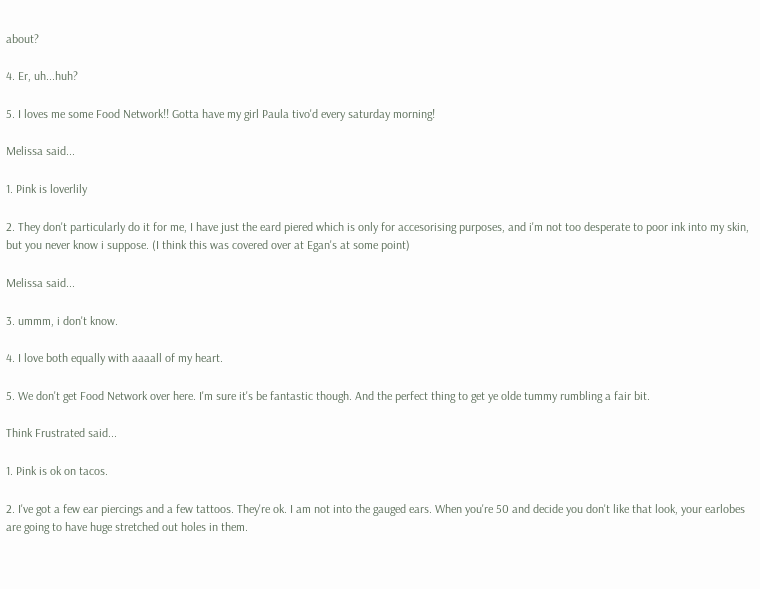about?

4. Er, uh...huh?

5. I loves me some Food Network!! Gotta have my girl Paula tivo'd every saturday morning!

Melissa said...

1. Pink is loverlily

2. They don't particularly do it for me, I have just the eard piered which is only for accesorising purposes, and i'm not too desperate to poor ink into my skin, but you never know i suppose. (I think this was covered over at Egan's at some point)

Melissa said...

3. ummm, i don't know.

4. I love both equally with aaaall of my heart.

5. We don't get Food Network over here. I'm sure it's be fantastic though. And the perfect thing to get ye olde tummy rumbling a fair bit.

Think Frustrated said...

1. Pink is ok on tacos.

2. I've got a few ear piercings and a few tattoos. They're ok. I am not into the gauged ears. When you're 50 and decide you don't like that look, your earlobes are going to have huge stretched out holes in them.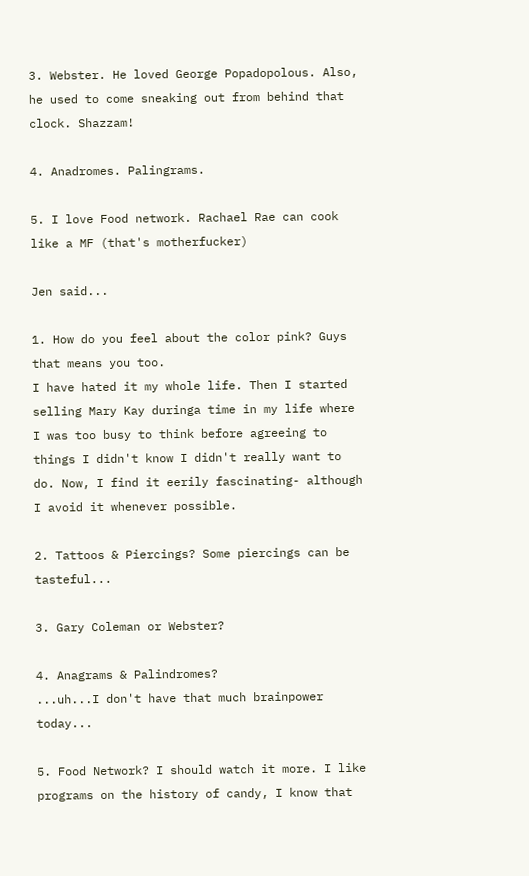3. Webster. He loved George Popadopolous. Also, he used to come sneaking out from behind that clock. Shazzam!

4. Anadromes. Palingrams.

5. I love Food network. Rachael Rae can cook like a MF (that's motherfucker)

Jen said...

1. How do you feel about the color pink? Guys that means you too.
I have hated it my whole life. Then I started selling Mary Kay duringa time in my life where I was too busy to think before agreeing to things I didn't know I didn't really want to do. Now, I find it eerily fascinating- although I avoid it whenever possible.

2. Tattoos & Piercings? Some piercings can be tasteful...

3. Gary Coleman or Webster?

4. Anagrams & Palindromes?
...uh...I don't have that much brainpower today...

5. Food Network? I should watch it more. I like programs on the history of candy, I know that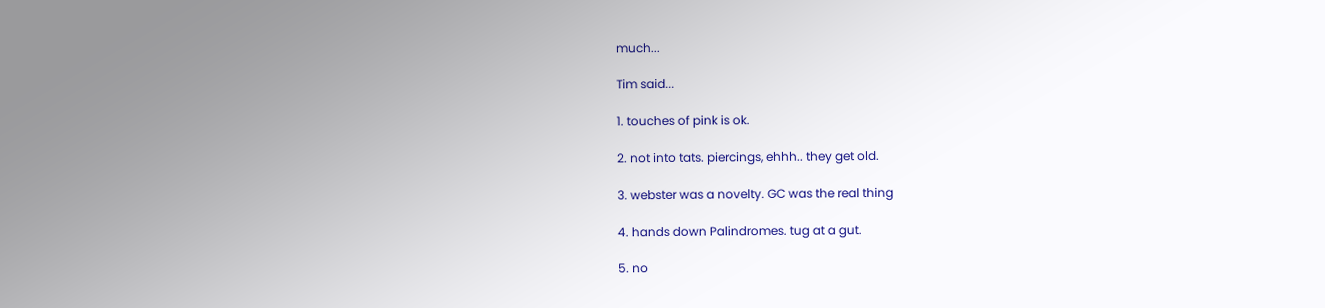much...

Tim said...

1. touches of pink is ok.

2. not into tats. piercings, ehhh.. they get old.

3. webster was a novelty. GC was the real thing

4. hands down Palindromes. tug at a gut.

5. no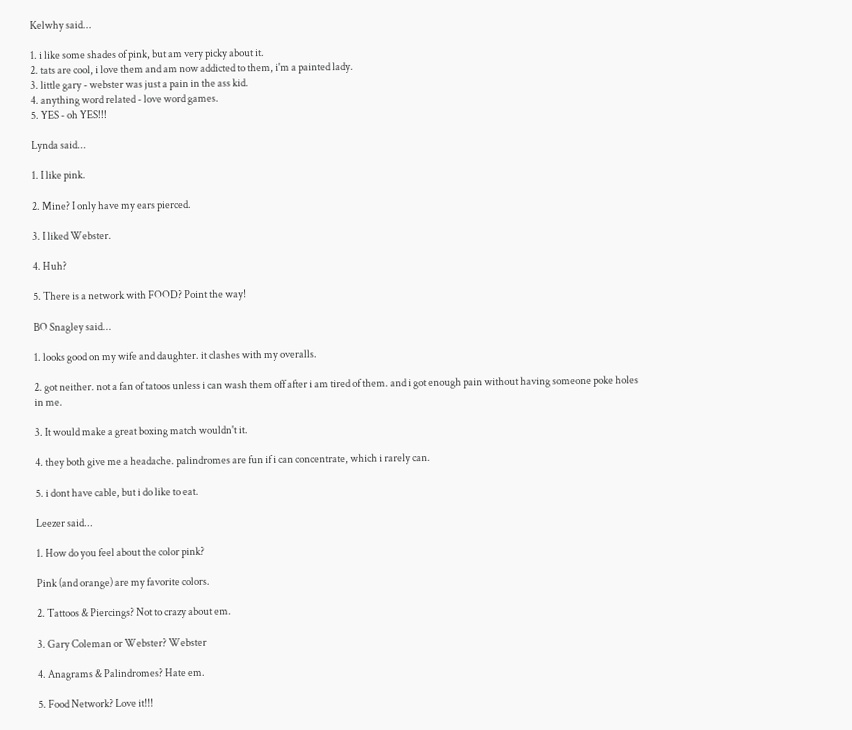Kelwhy said...

1. i like some shades of pink, but am very picky about it.
2. tats are cool, i love them and am now addicted to them, i'm a painted lady.
3. little gary - webster was just a pain in the ass kid.
4. anything word related - love word games.
5. YES - oh YES!!!

Lynda said...

1. I like pink.

2. Mine? I only have my ears pierced.

3. I liked Webster.

4. Huh?

5. There is a network with FOOD? Point the way!

BO Snagley said...

1. looks good on my wife and daughter. it clashes with my overalls.

2. got neither. not a fan of tatoos unless i can wash them off after i am tired of them. and i got enough pain without having someone poke holes in me.

3. It would make a great boxing match wouldn't it.

4. they both give me a headache. palindromes are fun if i can concentrate, which i rarely can.

5. i dont have cable, but i do like to eat.

Leezer said...

1. How do you feel about the color pink?

Pink (and orange) are my favorite colors.

2. Tattoos & Piercings? Not to crazy about em.

3. Gary Coleman or Webster? Webster

4. Anagrams & Palindromes? Hate em.

5. Food Network? Love it!!!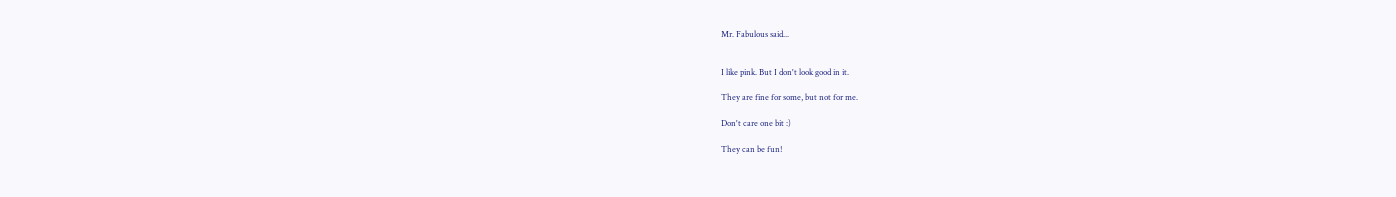Mr. Fabulous said...


I like pink. But I don't look good in it.

They are fine for some, but not for me.

Don't care one bit :)

They can be fun!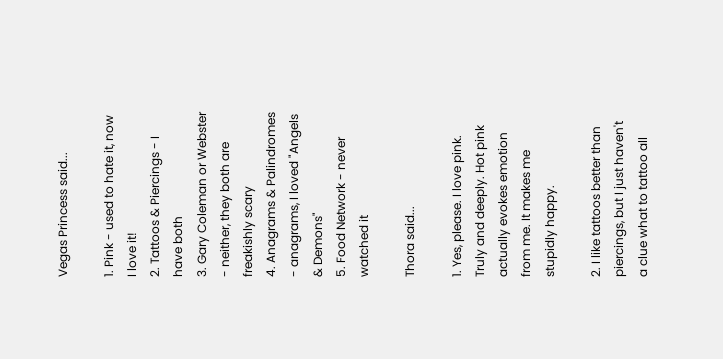Vegas Princess said...

1. Pink - used to hate it, now I love it!
2. Tattoos & Piercings - I have both
3. Gary Coleman or Webster - neither, they both are freakishly scary
4. Anagrams & Palindromes - anagrams, I loved "Angels & Demons"
5. Food Network - never watched it

Thora said...

1. Yes, please. I love pink. Truly and deeply. Hot pink actually evokes emotion from me. It makes me stupidly happy.

2. I like tattoos better than piercings, but I just haven't a clue what to tattoo all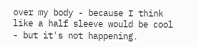over my body - because I think like a half sleeve would be cool - but it's not happening.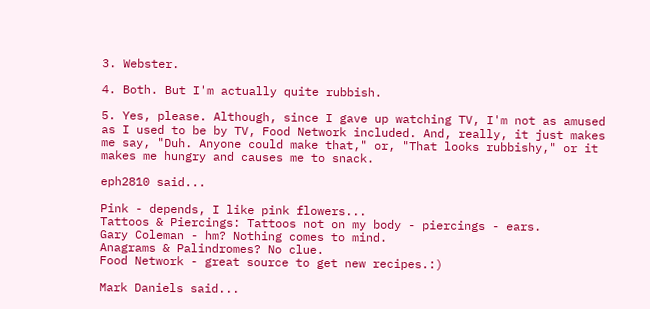3. Webster.

4. Both. But I'm actually quite rubbish.

5. Yes, please. Although, since I gave up watching TV, I'm not as amused as I used to be by TV, Food Network included. And, really, it just makes me say, "Duh. Anyone could make that," or, "That looks rubbishy," or it makes me hungry and causes me to snack.

eph2810 said...

Pink - depends, I like pink flowers...
Tattoos & Piercings: Tattoos not on my body - piercings - ears.
Gary Coleman - hm? Nothing comes to mind.
Anagrams & Palindromes? No clue.
Food Network - great source to get new recipes.:)

Mark Daniels said...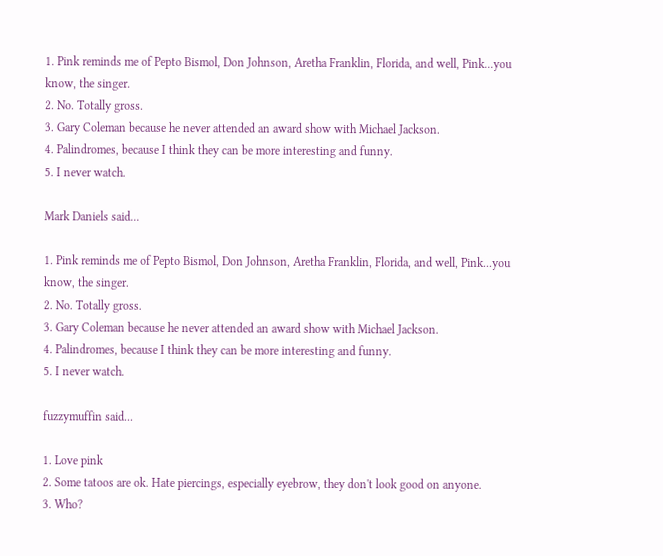1. Pink reminds me of Pepto Bismol, Don Johnson, Aretha Franklin, Florida, and well, Pink...you know, the singer.
2. No. Totally gross.
3. Gary Coleman because he never attended an award show with Michael Jackson.
4. Palindromes, because I think they can be more interesting and funny.
5. I never watch.

Mark Daniels said...

1. Pink reminds me of Pepto Bismol, Don Johnson, Aretha Franklin, Florida, and well, Pink...you know, the singer.
2. No. Totally gross.
3. Gary Coleman because he never attended an award show with Michael Jackson.
4. Palindromes, because I think they can be more interesting and funny.
5. I never watch.

fuzzymuffin said...

1. Love pink
2. Some tatoos are ok. Hate piercings, especially eyebrow, they don't look good on anyone.
3. Who?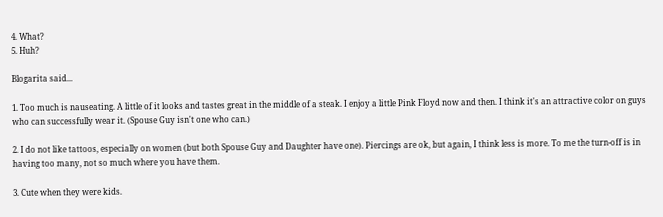4. What?
5. Huh?

Blogarita said...

1. Too much is nauseating. A little of it looks and tastes great in the middle of a steak. I enjoy a little Pink Floyd now and then. I think it's an attractive color on guys who can successfully wear it. (Spouse Guy isn't one who can.)

2. I do not like tattoos, especially on women (but both Spouse Guy and Daughter have one). Piercings are ok, but again, I think less is more. To me the turn-off is in having too many, not so much where you have them.

3. Cute when they were kids.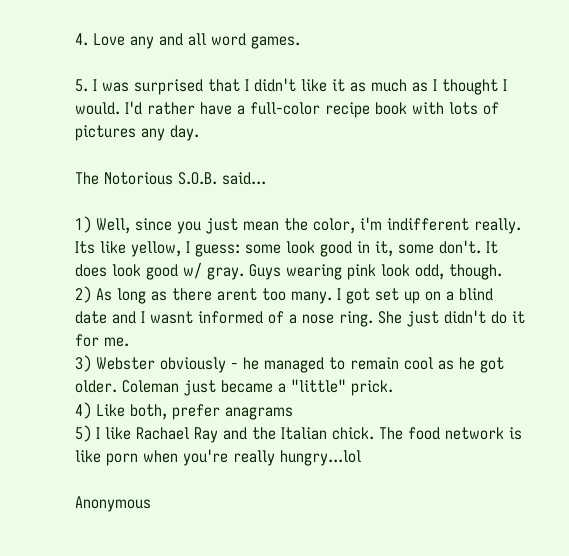4. Love any and all word games.

5. I was surprised that I didn't like it as much as I thought I would. I'd rather have a full-color recipe book with lots of pictures any day.

The Notorious S.O.B. said...

1) Well, since you just mean the color, i'm indifferent really. Its like yellow, I guess: some look good in it, some don't. It does look good w/ gray. Guys wearing pink look odd, though.
2) As long as there arent too many. I got set up on a blind date and I wasnt informed of a nose ring. She just didn't do it for me.
3) Webster obviously - he managed to remain cool as he got older. Coleman just became a "little" prick.
4) Like both, prefer anagrams
5) I like Rachael Ray and the Italian chick. The food network is like porn when you're really hungry...lol

Anonymous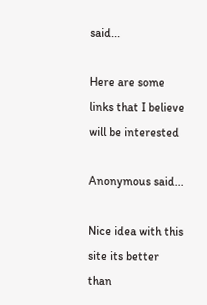said...

Here are some links that I believe will be interested

Anonymous said...

Nice idea with this site its better than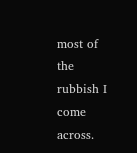most of the rubbish I come across.